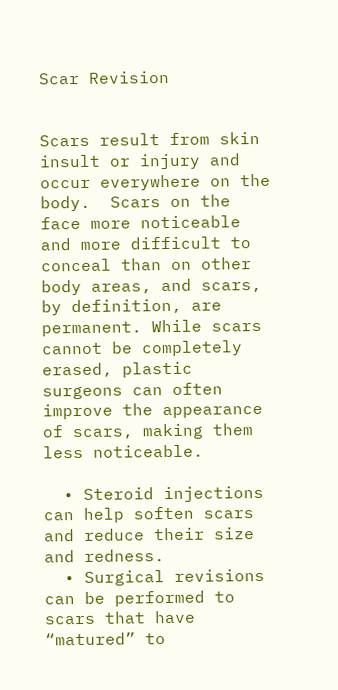Scar Revision


Scars result from skin insult or injury and occur everywhere on the body.  Scars on the face more noticeable and more difficult to conceal than on other body areas, and scars, by definition, are permanent. While scars cannot be completely erased, plastic surgeons can often improve the appearance of scars, making them less noticeable.

  • Steroid injections can help soften scars and reduce their size and redness.
  • Surgical revisions can be performed to scars that have “matured” to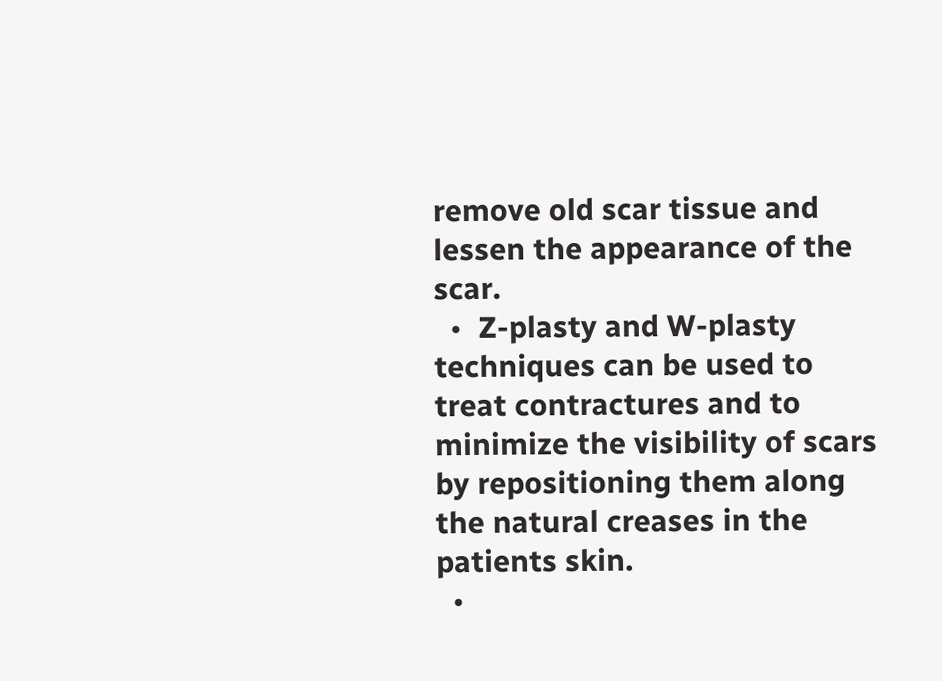remove old scar tissue and lessen the appearance of the scar.
  •  Z-plasty and W-plasty techniques can be used to treat contractures and to minimize the visibility of scars by repositioning them along the natural creases in the patients skin.
  •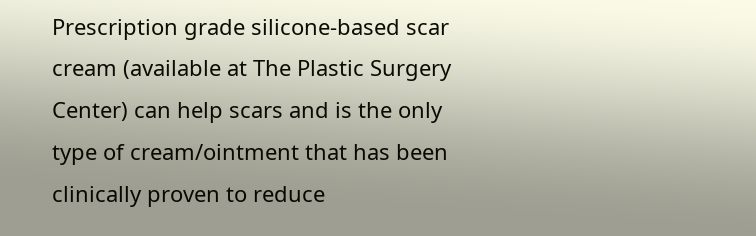Prescription grade silicone-based scar cream (available at The Plastic Surgery Center) can help scars and is the only type of cream/ointment that has been clinically proven to reduce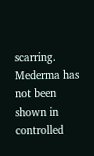scarring.   Mederma has not been shown in controlled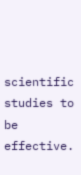scientific studies to be effective.